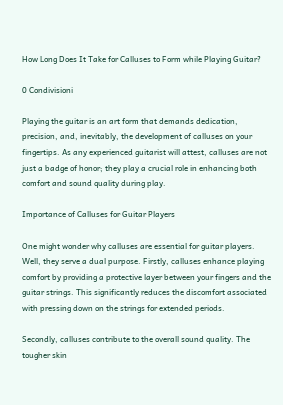How Long Does It Take for Calluses to Form while Playing Guitar?

0 Condivisioni

Playing the guitar is an art form that demands dedication, precision, and, inevitably, the development of calluses on your fingertips. As any experienced guitarist will attest, calluses are not just a badge of honor; they play a crucial role in enhancing both comfort and sound quality during play.

Importance of Calluses for Guitar Players

One might wonder why calluses are essential for guitar players. Well, they serve a dual purpose. Firstly, calluses enhance playing comfort by providing a protective layer between your fingers and the guitar strings. This significantly reduces the discomfort associated with pressing down on the strings for extended periods.

Secondly, calluses contribute to the overall sound quality. The tougher skin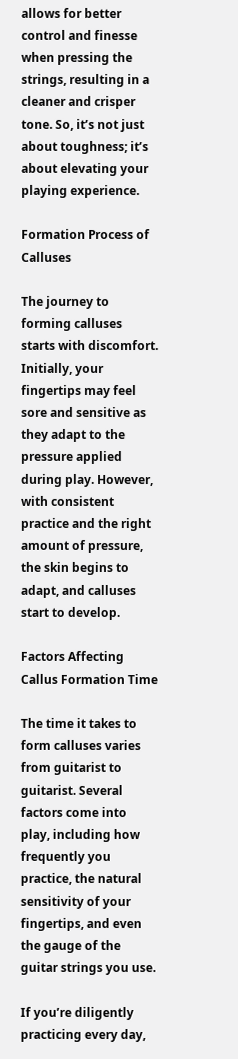allows for better control and finesse when pressing the strings, resulting in a cleaner and crisper tone. So, it’s not just about toughness; it’s about elevating your playing experience.

Formation Process of Calluses

The journey to forming calluses starts with discomfort. Initially, your fingertips may feel sore and sensitive as they adapt to the pressure applied during play. However, with consistent practice and the right amount of pressure, the skin begins to adapt, and calluses start to develop.

Factors Affecting Callus Formation Time

The time it takes to form calluses varies from guitarist to guitarist. Several factors come into play, including how frequently you practice, the natural sensitivity of your fingertips, and even the gauge of the guitar strings you use.

If you’re diligently practicing every day,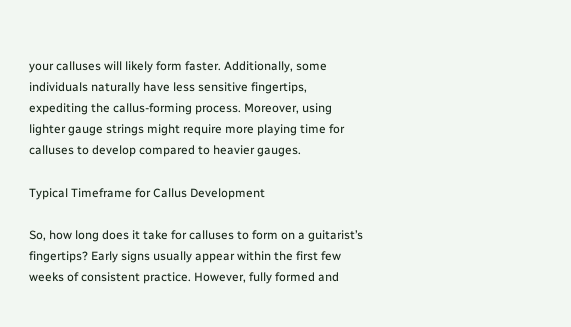your calluses will likely form faster. Additionally, some individuals naturally have less sensitive fingertips, expediting the callus-forming process. Moreover, using lighter gauge strings might require more playing time for calluses to develop compared to heavier gauges.

Typical Timeframe for Callus Development

So, how long does it take for calluses to form on a guitarist’s fingertips? Early signs usually appear within the first few weeks of consistent practice. However, fully formed and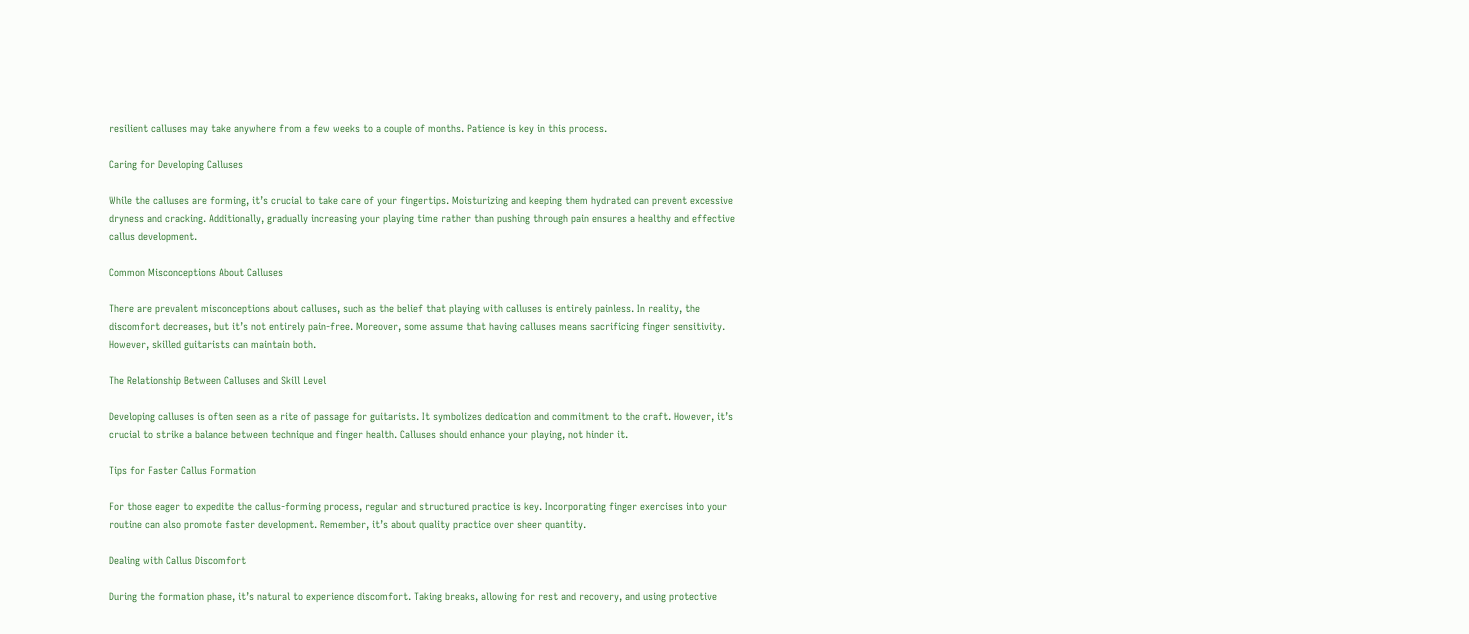resilient calluses may take anywhere from a few weeks to a couple of months. Patience is key in this process.

Caring for Developing Calluses

While the calluses are forming, it’s crucial to take care of your fingertips. Moisturizing and keeping them hydrated can prevent excessive dryness and cracking. Additionally, gradually increasing your playing time rather than pushing through pain ensures a healthy and effective callus development.

Common Misconceptions About Calluses

There are prevalent misconceptions about calluses, such as the belief that playing with calluses is entirely painless. In reality, the discomfort decreases, but it’s not entirely pain-free. Moreover, some assume that having calluses means sacrificing finger sensitivity. However, skilled guitarists can maintain both.

The Relationship Between Calluses and Skill Level

Developing calluses is often seen as a rite of passage for guitarists. It symbolizes dedication and commitment to the craft. However, it’s crucial to strike a balance between technique and finger health. Calluses should enhance your playing, not hinder it.

Tips for Faster Callus Formation

For those eager to expedite the callus-forming process, regular and structured practice is key. Incorporating finger exercises into your routine can also promote faster development. Remember, it’s about quality practice over sheer quantity.

Dealing with Callus Discomfort

During the formation phase, it’s natural to experience discomfort. Taking breaks, allowing for rest and recovery, and using protective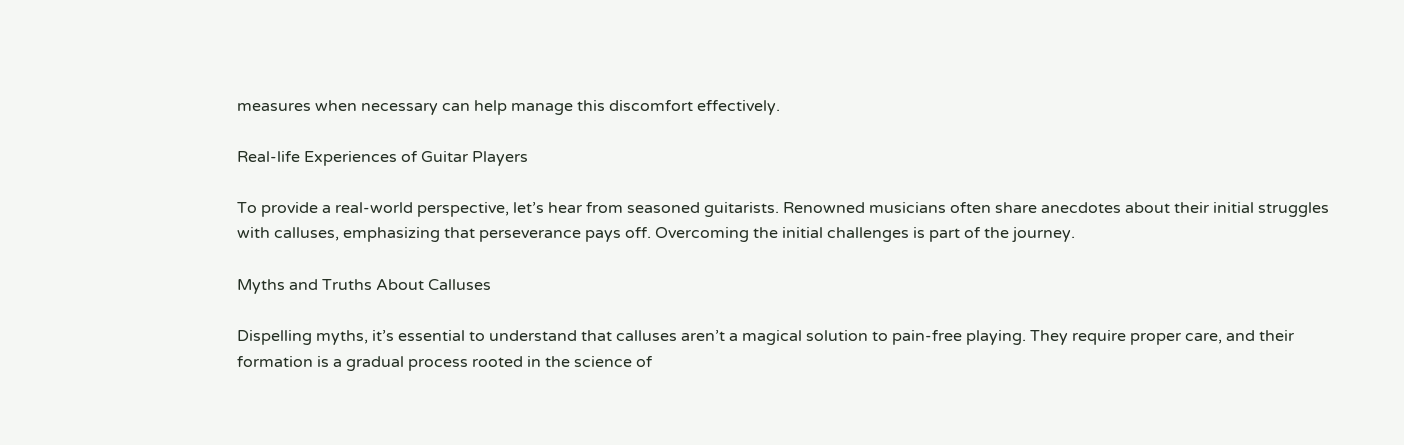measures when necessary can help manage this discomfort effectively.

Real-life Experiences of Guitar Players

To provide a real-world perspective, let’s hear from seasoned guitarists. Renowned musicians often share anecdotes about their initial struggles with calluses, emphasizing that perseverance pays off. Overcoming the initial challenges is part of the journey.

Myths and Truths About Calluses

Dispelling myths, it’s essential to understand that calluses aren’t a magical solution to pain-free playing. They require proper care, and their formation is a gradual process rooted in the science of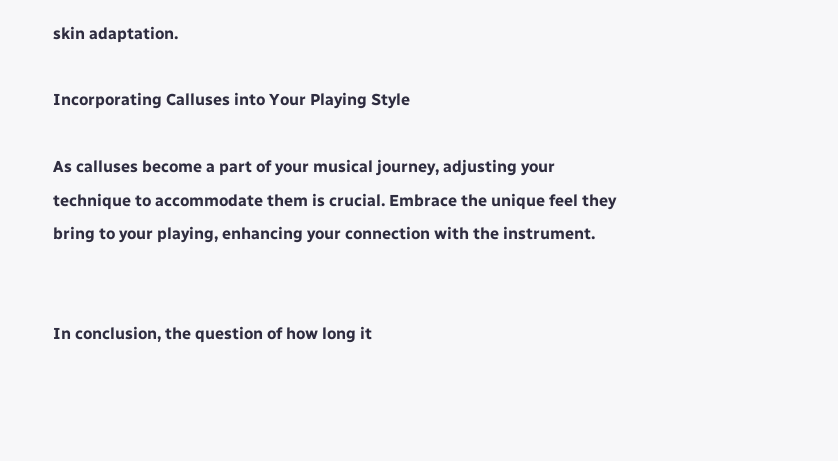skin adaptation.

Incorporating Calluses into Your Playing Style

As calluses become a part of your musical journey, adjusting your technique to accommodate them is crucial. Embrace the unique feel they bring to your playing, enhancing your connection with the instrument.


In conclusion, the question of how long it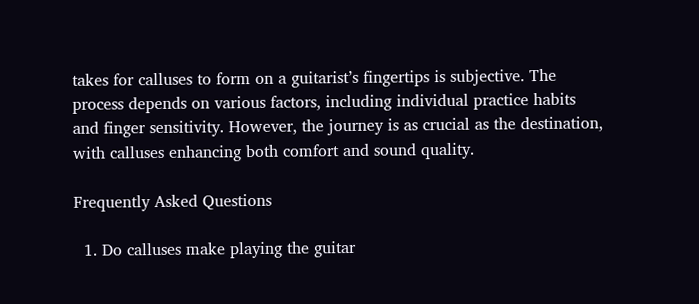takes for calluses to form on a guitarist’s fingertips is subjective. The process depends on various factors, including individual practice habits and finger sensitivity. However, the journey is as crucial as the destination, with calluses enhancing both comfort and sound quality.

Frequently Asked Questions

  1. Do calluses make playing the guitar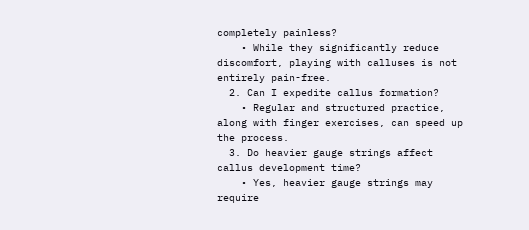completely painless?
    • While they significantly reduce discomfort, playing with calluses is not entirely pain-free.
  2. Can I expedite callus formation?
    • Regular and structured practice, along with finger exercises, can speed up the process.
  3. Do heavier gauge strings affect callus development time?
    • Yes, heavier gauge strings may require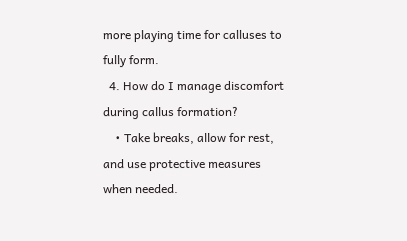more playing time for calluses to fully form.
  4. How do I manage discomfort during callus formation?
    • Take breaks, allow for rest, and use protective measures when needed.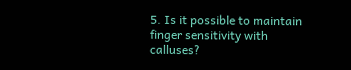5. Is it possible to maintain finger sensitivity with calluses?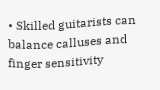• Skilled guitarists can balance calluses and finger sensitivity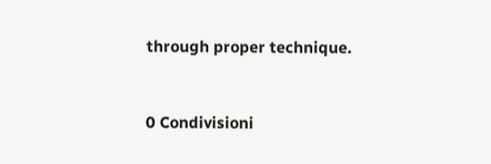through proper technique.


0 Condivisioni